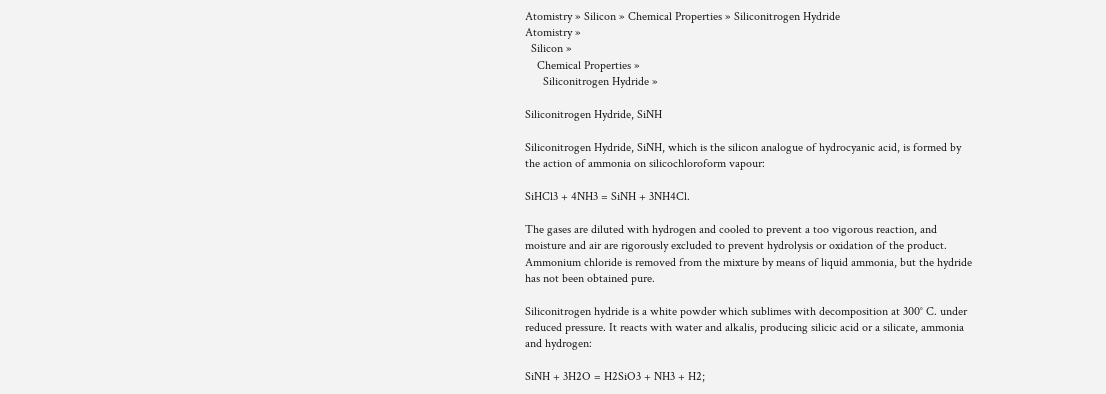Atomistry » Silicon » Chemical Properties » Siliconitrogen Hydride
Atomistry »
  Silicon »
    Chemical Properties »
      Siliconitrogen Hydride »

Siliconitrogen Hydride, SiNH

Siliconitrogen Hydride, SiNH, which is the silicon analogue of hydrocyanic acid, is formed by the action of ammonia on silicochloroform vapour:

SiHCl3 + 4NH3 = SiNH + 3NH4Cl.

The gases are diluted with hydrogen and cooled to prevent a too vigorous reaction, and moisture and air are rigorously excluded to prevent hydrolysis or oxidation of the product. Ammonium chloride is removed from the mixture by means of liquid ammonia, but the hydride has not been obtained pure.

Siliconitrogen hydride is a white powder which sublimes with decomposition at 300° C. under reduced pressure. It reacts with water and alkalis, producing silicic acid or a silicate, ammonia and hydrogen:

SiNH + 3H2O = H2SiO3 + NH3 + H2;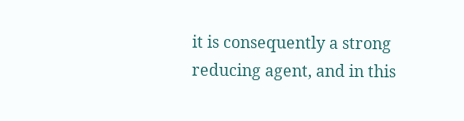it is consequently a strong reducing agent, and in this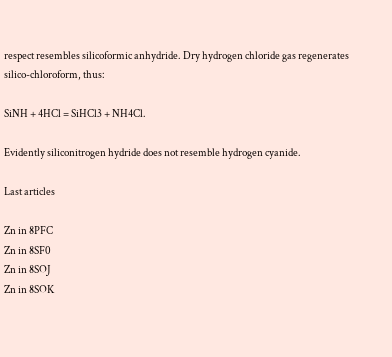respect resembles silicoformic anhydride. Dry hydrogen chloride gas regenerates silico-chloroform, thus:

SiNH + 4HCl = SiHCl3 + NH4Cl.

Evidently siliconitrogen hydride does not resemble hydrogen cyanide.

Last articles

Zn in 8PFC
Zn in 8SF0
Zn in 8SOJ
Zn in 8SOK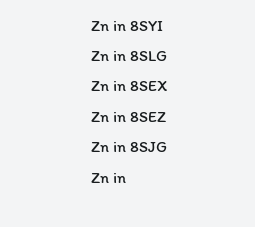Zn in 8SYI
Zn in 8SLG
Zn in 8SEX
Zn in 8SEZ
Zn in 8SJG
Zn in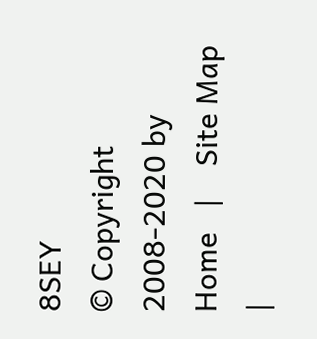8SEY
© Copyright 2008-2020 by
Home   |    Site Map   |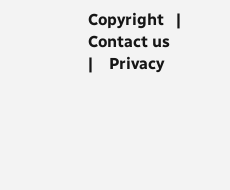Copyright   |    Contact us   |    Privacy